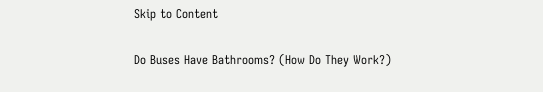Skip to Content

Do Buses Have Bathrooms? (How Do They Work?)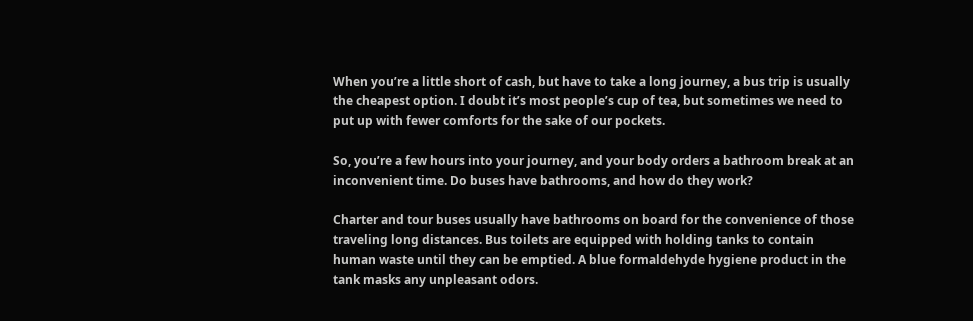When you’re a little short of cash, but have to take a long journey, a bus trip is usually the cheapest option. I doubt it’s most people’s cup of tea, but sometimes we need to put up with fewer comforts for the sake of our pockets.

So, you’re a few hours into your journey, and your body orders a bathroom break at an inconvenient time. Do buses have bathrooms, and how do they work?

Charter and tour buses usually have bathrooms on board for the convenience of those traveling long distances. Bus toilets are equipped with holding tanks to contain human waste until they can be emptied. A blue formaldehyde hygiene product in the tank masks any unpleasant odors.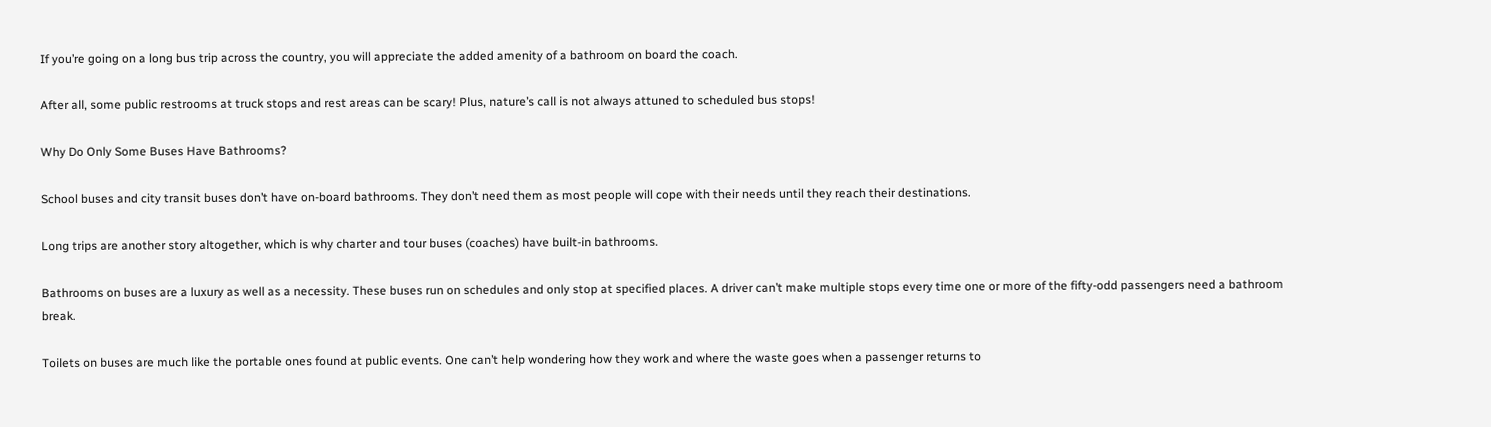If you’re going on a long bus trip across the country, you will appreciate the added amenity of a bathroom on board the coach.

After all, some public restrooms at truck stops and rest areas can be scary! Plus, nature’s call is not always attuned to scheduled bus stops!

Why Do Only Some Buses Have Bathrooms?

School buses and city transit buses don’t have on-board bathrooms. They don’t need them as most people will cope with their needs until they reach their destinations.

Long trips are another story altogether, which is why charter and tour buses (coaches) have built-in bathrooms.

Bathrooms on buses are a luxury as well as a necessity. These buses run on schedules and only stop at specified places. A driver can’t make multiple stops every time one or more of the fifty-odd passengers need a bathroom break.

Toilets on buses are much like the portable ones found at public events. One can’t help wondering how they work and where the waste goes when a passenger returns to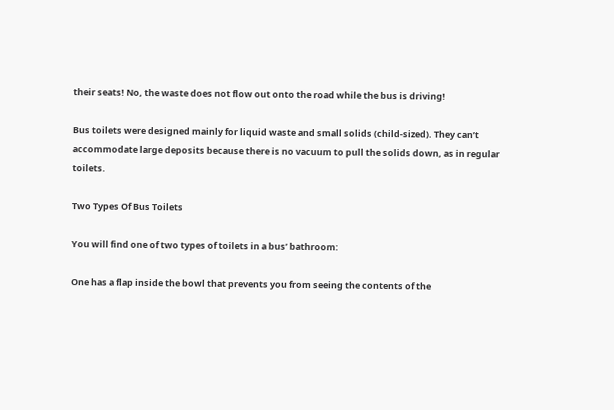their seats! No, the waste does not flow out onto the road while the bus is driving!

Bus toilets were designed mainly for liquid waste and small solids (child-sized). They can’t accommodate large deposits because there is no vacuum to pull the solids down, as in regular toilets.

Two Types Of Bus Toilets

You will find one of two types of toilets in a bus’ bathroom:

One has a flap inside the bowl that prevents you from seeing the contents of the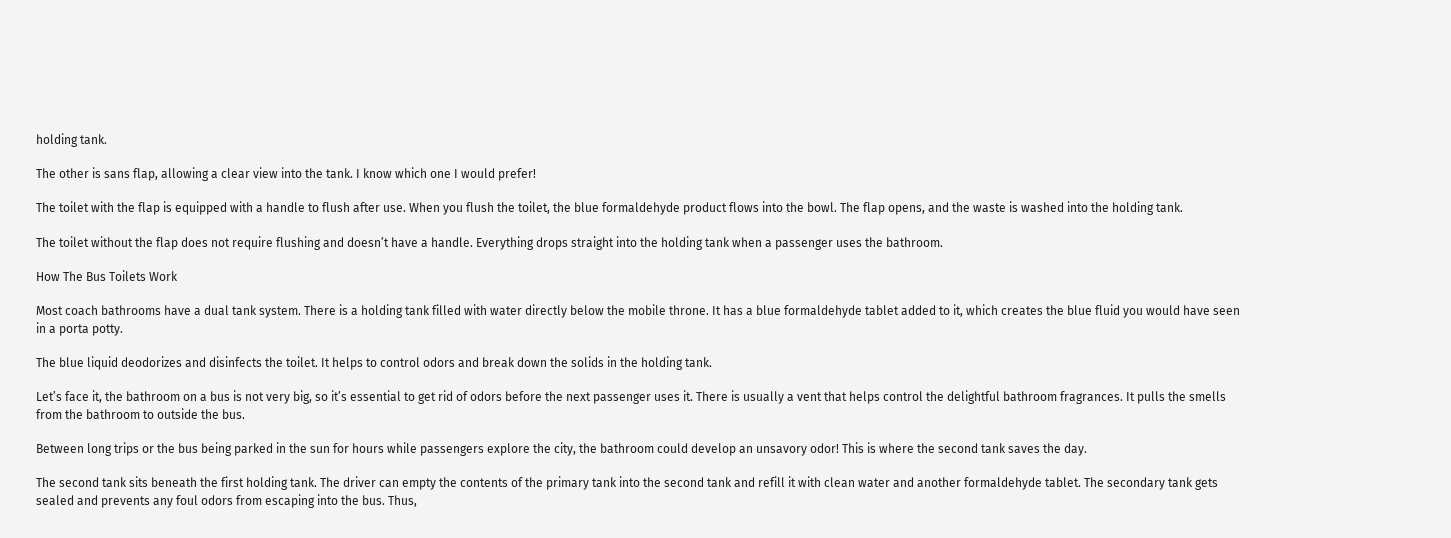holding tank.

The other is sans flap, allowing a clear view into the tank. I know which one I would prefer!

The toilet with the flap is equipped with a handle to flush after use. When you flush the toilet, the blue formaldehyde product flows into the bowl. The flap opens, and the waste is washed into the holding tank.

The toilet without the flap does not require flushing and doesn’t have a handle. Everything drops straight into the holding tank when a passenger uses the bathroom.

How The Bus Toilets Work

Most coach bathrooms have a dual tank system. There is a holding tank filled with water directly below the mobile throne. It has a blue formaldehyde tablet added to it, which creates the blue fluid you would have seen in a porta potty.

The blue liquid deodorizes and disinfects the toilet. It helps to control odors and break down the solids in the holding tank.

Let’s face it, the bathroom on a bus is not very big, so it’s essential to get rid of odors before the next passenger uses it. There is usually a vent that helps control the delightful bathroom fragrances. It pulls the smells from the bathroom to outside the bus.

Between long trips or the bus being parked in the sun for hours while passengers explore the city, the bathroom could develop an unsavory odor! This is where the second tank saves the day.

The second tank sits beneath the first holding tank. The driver can empty the contents of the primary tank into the second tank and refill it with clean water and another formaldehyde tablet. The secondary tank gets sealed and prevents any foul odors from escaping into the bus. Thus,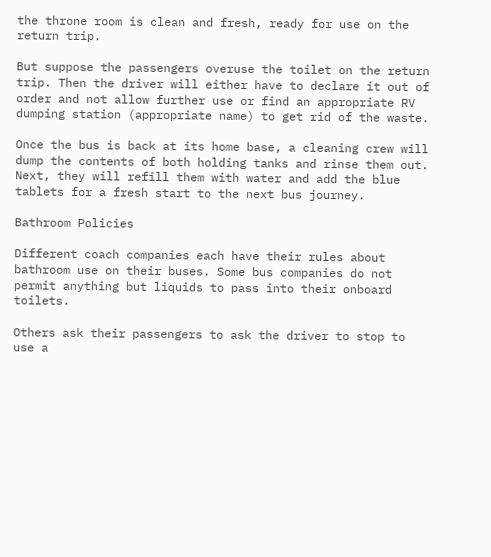the throne room is clean and fresh, ready for use on the return trip.

But suppose the passengers overuse the toilet on the return trip. Then the driver will either have to declare it out of order and not allow further use or find an appropriate RV dumping station (appropriate name) to get rid of the waste.

Once the bus is back at its home base, a cleaning crew will dump the contents of both holding tanks and rinse them out. Next, they will refill them with water and add the blue tablets for a fresh start to the next bus journey.

Bathroom Policies

Different coach companies each have their rules about bathroom use on their buses. Some bus companies do not permit anything but liquids to pass into their onboard toilets.

Others ask their passengers to ask the driver to stop to use a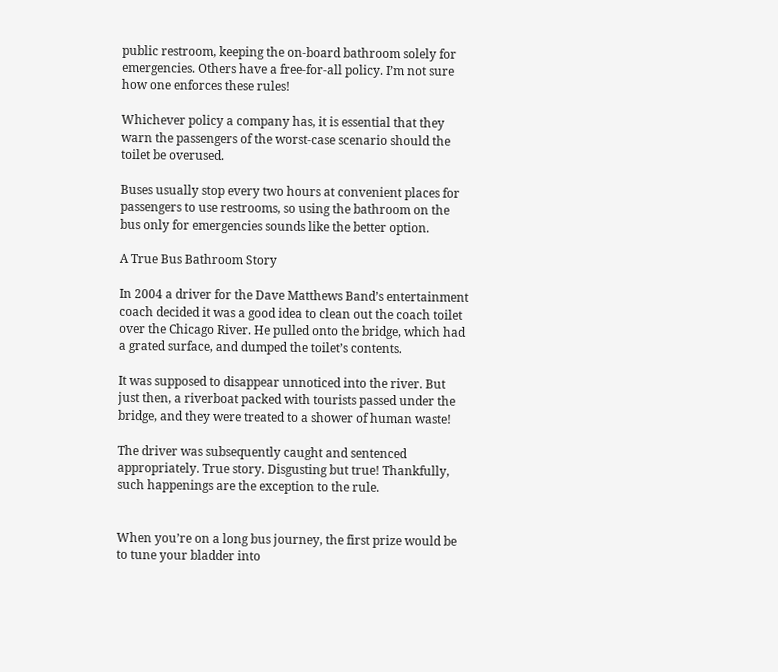public restroom, keeping the on-board bathroom solely for emergencies. Others have a free-for-all policy. I’m not sure how one enforces these rules!

Whichever policy a company has, it is essential that they warn the passengers of the worst-case scenario should the toilet be overused.

Buses usually stop every two hours at convenient places for passengers to use restrooms, so using the bathroom on the bus only for emergencies sounds like the better option.

A True Bus Bathroom Story

In 2004 a driver for the Dave Matthews Band’s entertainment coach decided it was a good idea to clean out the coach toilet over the Chicago River. He pulled onto the bridge, which had a grated surface, and dumped the toilet’s contents.

It was supposed to disappear unnoticed into the river. But just then, a riverboat packed with tourists passed under the bridge, and they were treated to a shower of human waste!

The driver was subsequently caught and sentenced appropriately. True story. Disgusting but true! Thankfully, such happenings are the exception to the rule.


When you’re on a long bus journey, the first prize would be to tune your bladder into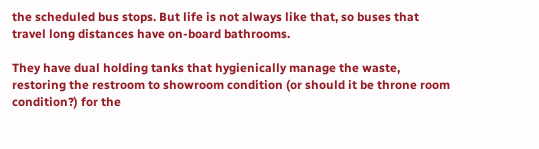the scheduled bus stops. But life is not always like that, so buses that travel long distances have on-board bathrooms.

They have dual holding tanks that hygienically manage the waste, restoring the restroom to showroom condition (or should it be throne room condition?) for the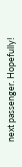next passenger. Hopefully!